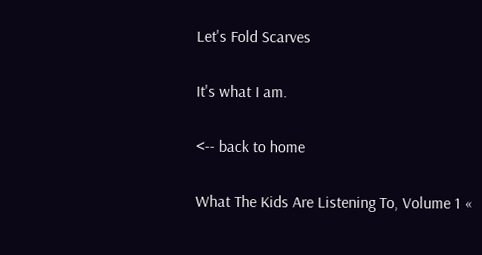Let's Fold Scarves

It's what I am.

<-- back to home

What The Kids Are Listening To, Volume 1 «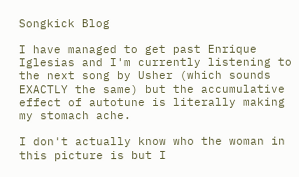Songkick Blog

I have managed to get past Enrique Iglesias and I'm currently listening to the next song by Usher (which sounds EXACTLY the same) but the accumulative effect of autotune is literally making my stomach ache.

I don't actually know who the woman in this picture is but I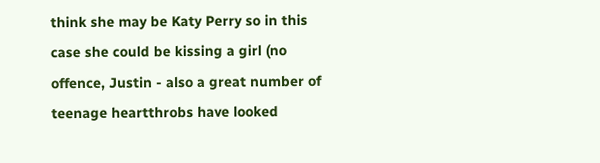think she may be Katy Perry so in this case she could be kissing a girl (no offence, Justin - also a great number of teenage heartthrobs have looked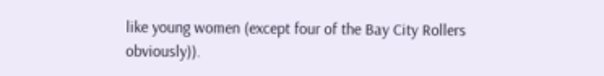like young women (except four of the Bay City Rollers obviously)).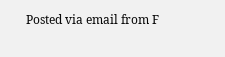Posted via email from F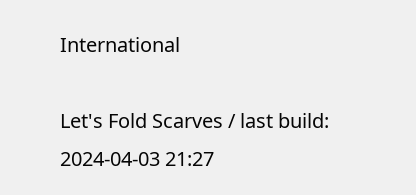International

Let's Fold Scarves / last build: 2024-04-03 21:27